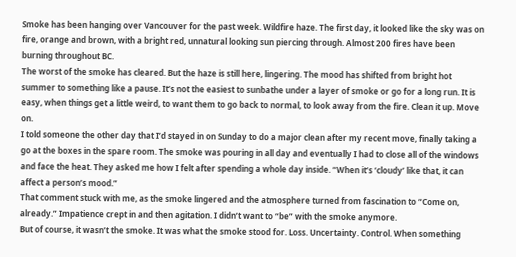Smoke has been hanging over Vancouver for the past week. Wildfire haze. The first day, it looked like the sky was on fire, orange and brown, with a bright red, unnatural looking sun piercing through. Almost 200 fires have been burning throughout BC.
The worst of the smoke has cleared. But the haze is still here, lingering. The mood has shifted from bright hot summer to something like a pause. It’s not the easiest to sunbathe under a layer of smoke or go for a long run. It is easy, when things get a little weird, to want them to go back to normal, to look away from the fire. Clean it up. Move on.
I told someone the other day that I’d stayed in on Sunday to do a major clean after my recent move, finally taking a go at the boxes in the spare room. The smoke was pouring in all day and eventually I had to close all of the windows and face the heat. They asked me how I felt after spending a whole day inside. “When it’s ‘cloudy’ like that, it can affect a person’s mood.”
That comment stuck with me, as the smoke lingered and the atmosphere turned from fascination to “Come on, already.” Impatience crept in and then agitation. I didn’t want to “be” with the smoke anymore.
But of course, it wasn’t the smoke. It was what the smoke stood for. Loss. Uncertainty. Control. When something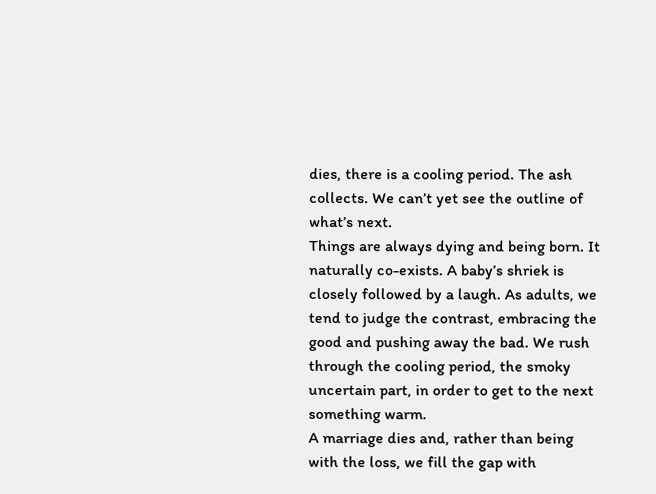dies, there is a cooling period. The ash collects. We can’t yet see the outline of what’s next.
Things are always dying and being born. It naturally co-exists. A baby’s shriek is closely followed by a laugh. As adults, we tend to judge the contrast, embracing the good and pushing away the bad. We rush through the cooling period, the smoky uncertain part, in order to get to the next something warm.
A marriage dies and, rather than being with the loss, we fill the gap with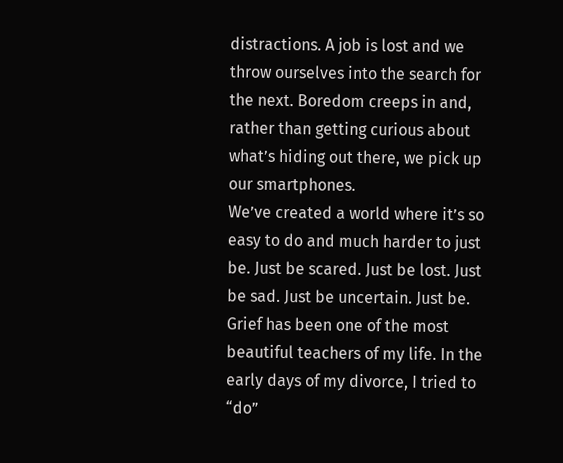distractions. A job is lost and we throw ourselves into the search for the next. Boredom creeps in and, rather than getting curious about what’s hiding out there, we pick up our smartphones.
We’ve created a world where it’s so easy to do and much harder to just be. Just be scared. Just be lost. Just be sad. Just be uncertain. Just be.
Grief has been one of the most beautiful teachers of my life. In the early days of my divorce, I tried to “do”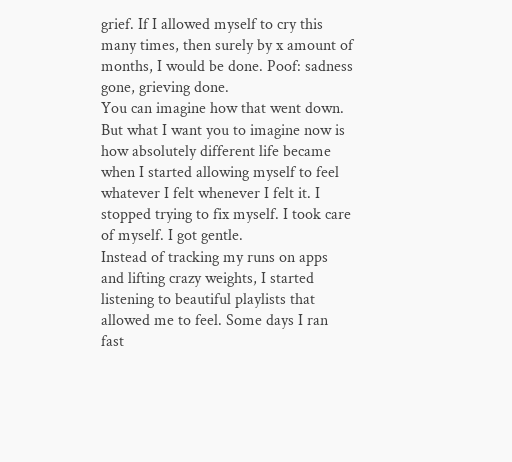grief. If I allowed myself to cry this many times, then surely by x amount of months, I would be done. Poof: sadness gone, grieving done.
You can imagine how that went down. But what I want you to imagine now is how absolutely different life became when I started allowing myself to feel whatever I felt whenever I felt it. I stopped trying to fix myself. I took care of myself. I got gentle.
Instead of tracking my runs on apps and lifting crazy weights, I started listening to beautiful playlists that allowed me to feel. Some days I ran fast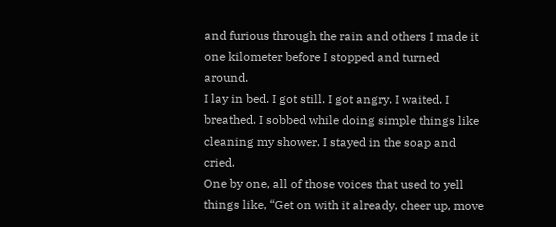and furious through the rain and others I made it one kilometer before I stopped and turned around.
I lay in bed. I got still. I got angry. I waited. I breathed. I sobbed while doing simple things like cleaning my shower. I stayed in the soap and cried.
One by one, all of those voices that used to yell things like, “Get on with it already, cheer up, move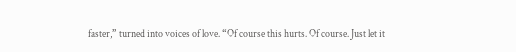faster,” turned into voices of love. “Of course this hurts. Of course. Just let it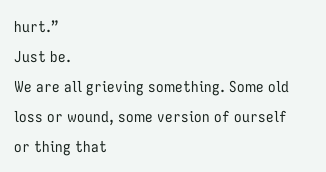hurt.”
Just be.
We are all grieving something. Some old loss or wound, some version of ourself or thing that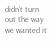didn’t turn out the way we wanted it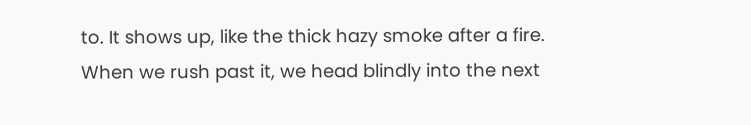to. It shows up, like the thick hazy smoke after a fire.
When we rush past it, we head blindly into the next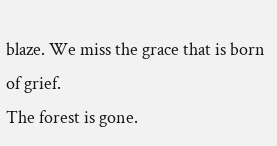blaze. We miss the grace that is born of grief.
The forest is gone.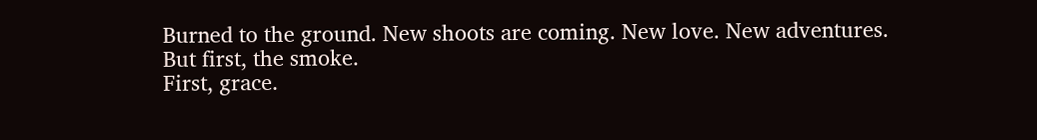Burned to the ground. New shoots are coming. New love. New adventures.
But first, the smoke.
First, grace.